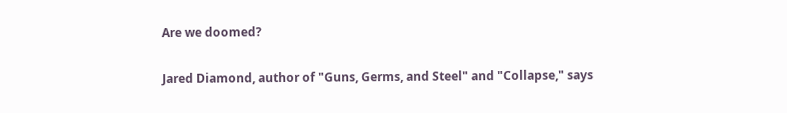Are we doomed?

Jared Diamond, author of "Guns, Germs, and Steel" and "Collapse," says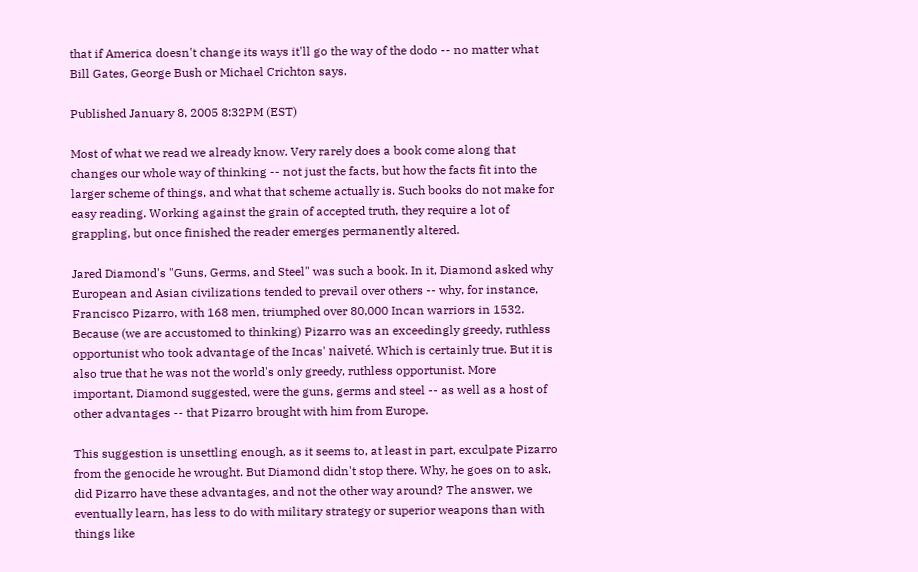that if America doesn't change its ways it'll go the way of the dodo -- no matter what Bill Gates, George Bush or Michael Crichton says.

Published January 8, 2005 8:32PM (EST)

Most of what we read we already know. Very rarely does a book come along that changes our whole way of thinking -- not just the facts, but how the facts fit into the larger scheme of things, and what that scheme actually is. Such books do not make for easy reading. Working against the grain of accepted truth, they require a lot of grappling, but once finished the reader emerges permanently altered.

Jared Diamond's "Guns, Germs, and Steel" was such a book. In it, Diamond asked why European and Asian civilizations tended to prevail over others -- why, for instance, Francisco Pizarro, with 168 men, triumphed over 80,000 Incan warriors in 1532. Because (we are accustomed to thinking) Pizarro was an exceedingly greedy, ruthless opportunist who took advantage of the Incas' naiveté. Which is certainly true. But it is also true that he was not the world's only greedy, ruthless opportunist. More important, Diamond suggested, were the guns, germs and steel -- as well as a host of other advantages -- that Pizarro brought with him from Europe.

This suggestion is unsettling enough, as it seems to, at least in part, exculpate Pizarro from the genocide he wrought. But Diamond didn't stop there. Why, he goes on to ask, did Pizarro have these advantages, and not the other way around? The answer, we eventually learn, has less to do with military strategy or superior weapons than with things like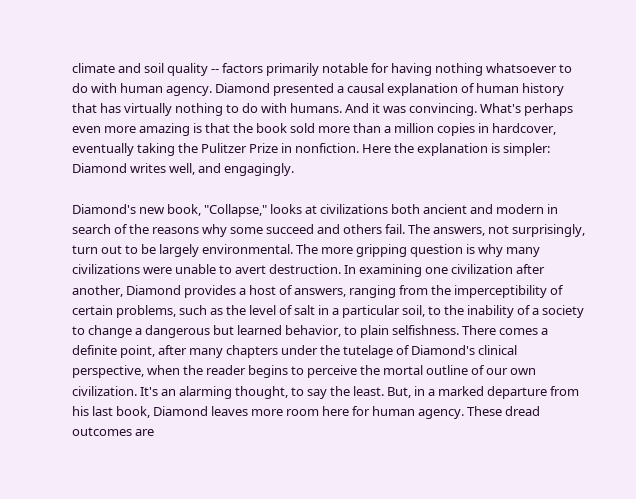climate and soil quality -- factors primarily notable for having nothing whatsoever to do with human agency. Diamond presented a causal explanation of human history that has virtually nothing to do with humans. And it was convincing. What's perhaps even more amazing is that the book sold more than a million copies in hardcover, eventually taking the Pulitzer Prize in nonfiction. Here the explanation is simpler: Diamond writes well, and engagingly.

Diamond's new book, "Collapse," looks at civilizations both ancient and modern in search of the reasons why some succeed and others fail. The answers, not surprisingly, turn out to be largely environmental. The more gripping question is why many civilizations were unable to avert destruction. In examining one civilization after another, Diamond provides a host of answers, ranging from the imperceptibility of certain problems, such as the level of salt in a particular soil, to the inability of a society to change a dangerous but learned behavior, to plain selfishness. There comes a definite point, after many chapters under the tutelage of Diamond's clinical perspective, when the reader begins to perceive the mortal outline of our own civilization. It's an alarming thought, to say the least. But, in a marked departure from his last book, Diamond leaves more room here for human agency. These dread outcomes are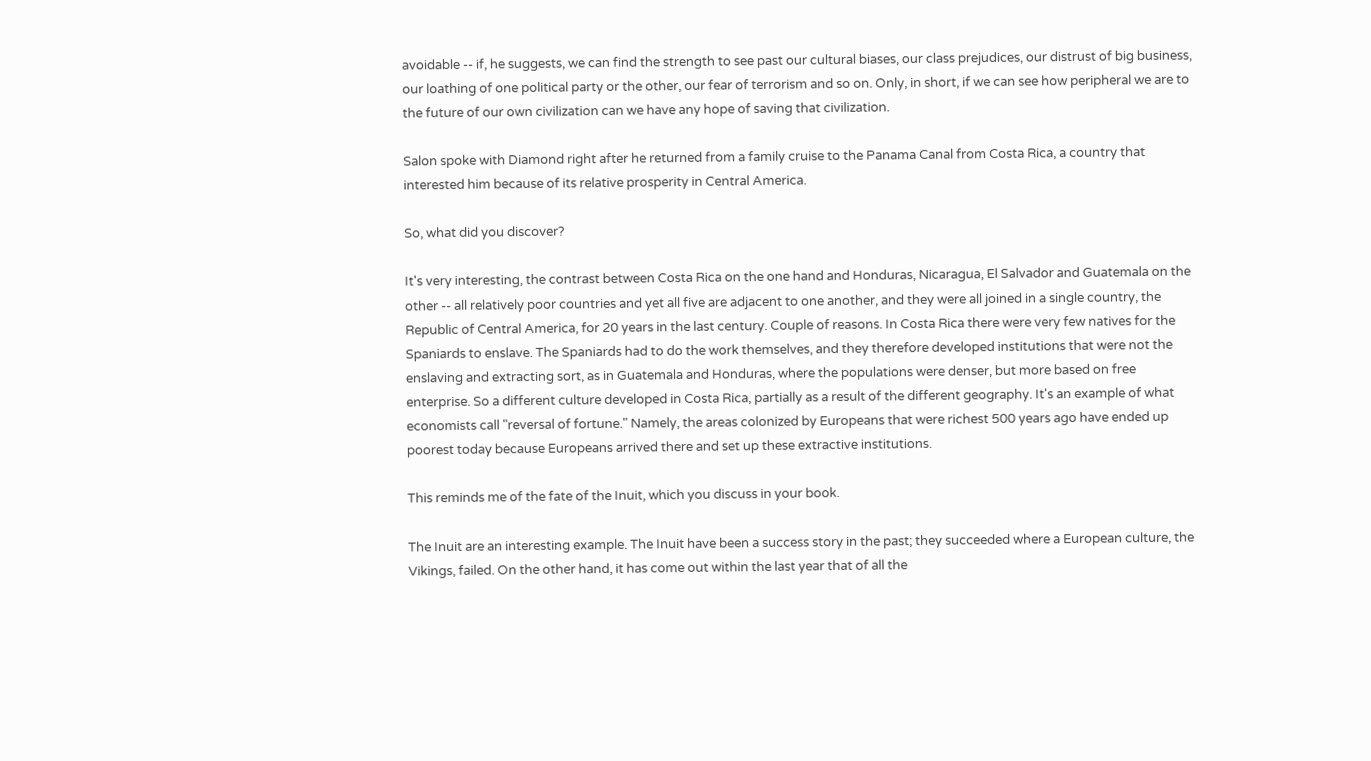avoidable -- if, he suggests, we can find the strength to see past our cultural biases, our class prejudices, our distrust of big business, our loathing of one political party or the other, our fear of terrorism and so on. Only, in short, if we can see how peripheral we are to the future of our own civilization can we have any hope of saving that civilization.

Salon spoke with Diamond right after he returned from a family cruise to the Panama Canal from Costa Rica, a country that interested him because of its relative prosperity in Central America.

So, what did you discover?

It's very interesting, the contrast between Costa Rica on the one hand and Honduras, Nicaragua, El Salvador and Guatemala on the other -- all relatively poor countries and yet all five are adjacent to one another, and they were all joined in a single country, the Republic of Central America, for 20 years in the last century. Couple of reasons. In Costa Rica there were very few natives for the Spaniards to enslave. The Spaniards had to do the work themselves, and they therefore developed institutions that were not the enslaving and extracting sort, as in Guatemala and Honduras, where the populations were denser, but more based on free enterprise. So a different culture developed in Costa Rica, partially as a result of the different geography. It's an example of what economists call "reversal of fortune." Namely, the areas colonized by Europeans that were richest 500 years ago have ended up poorest today because Europeans arrived there and set up these extractive institutions.

This reminds me of the fate of the Inuit, which you discuss in your book.

The Inuit are an interesting example. The Inuit have been a success story in the past; they succeeded where a European culture, the Vikings, failed. On the other hand, it has come out within the last year that of all the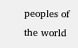peoples of the world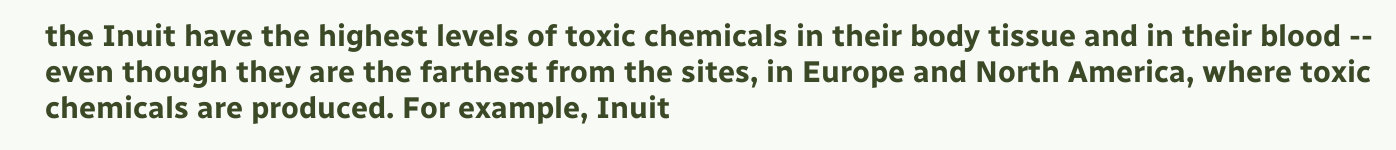the Inuit have the highest levels of toxic chemicals in their body tissue and in their blood -- even though they are the farthest from the sites, in Europe and North America, where toxic chemicals are produced. For example, Inuit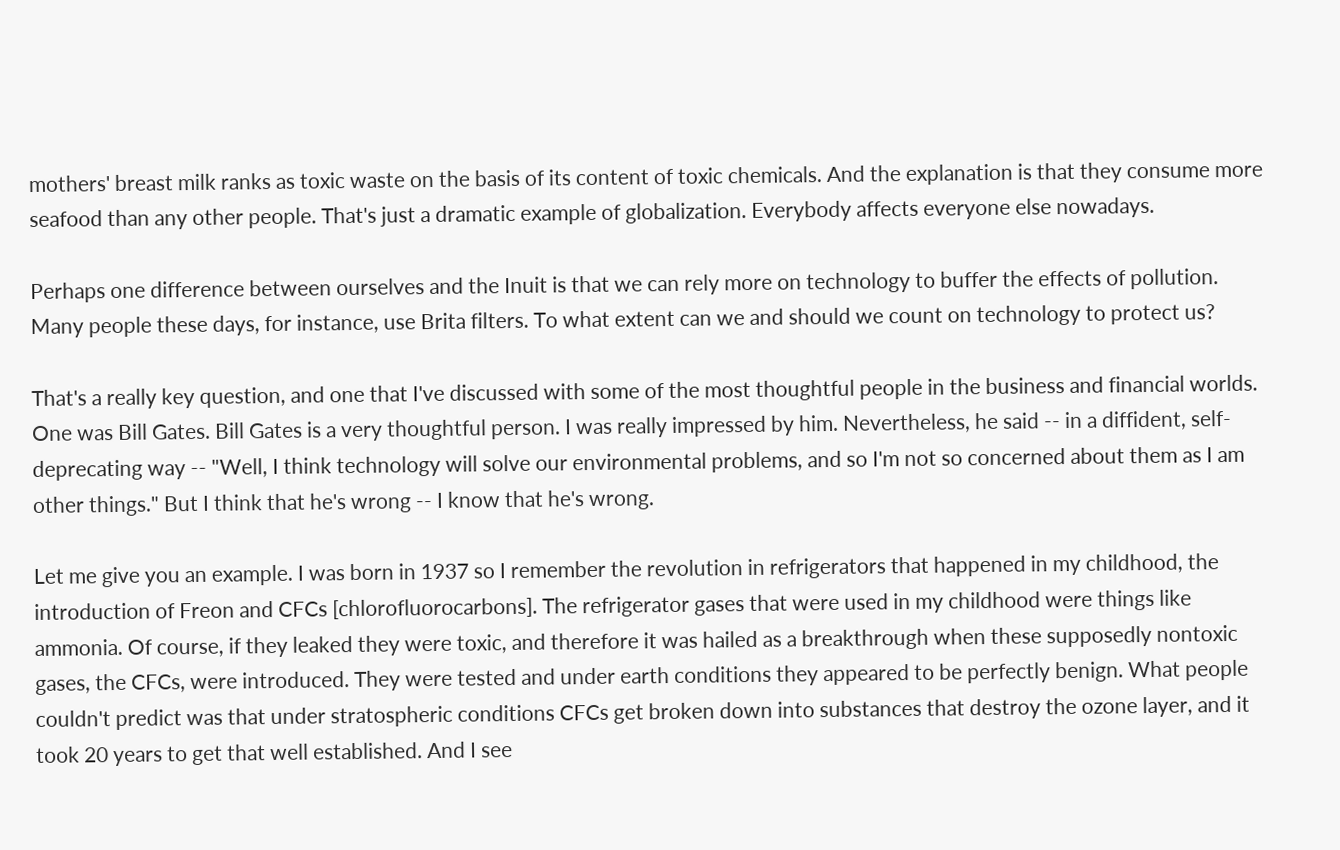mothers' breast milk ranks as toxic waste on the basis of its content of toxic chemicals. And the explanation is that they consume more seafood than any other people. That's just a dramatic example of globalization. Everybody affects everyone else nowadays.

Perhaps one difference between ourselves and the Inuit is that we can rely more on technology to buffer the effects of pollution. Many people these days, for instance, use Brita filters. To what extent can we and should we count on technology to protect us?

That's a really key question, and one that I've discussed with some of the most thoughtful people in the business and financial worlds. One was Bill Gates. Bill Gates is a very thoughtful person. I was really impressed by him. Nevertheless, he said -- in a diffident, self-deprecating way -- "Well, I think technology will solve our environmental problems, and so I'm not so concerned about them as I am other things." But I think that he's wrong -- I know that he's wrong.

Let me give you an example. I was born in 1937 so I remember the revolution in refrigerators that happened in my childhood, the introduction of Freon and CFCs [chlorofluorocarbons]. The refrigerator gases that were used in my childhood were things like ammonia. Of course, if they leaked they were toxic, and therefore it was hailed as a breakthrough when these supposedly nontoxic gases, the CFCs, were introduced. They were tested and under earth conditions they appeared to be perfectly benign. What people couldn't predict was that under stratospheric conditions CFCs get broken down into substances that destroy the ozone layer, and it took 20 years to get that well established. And I see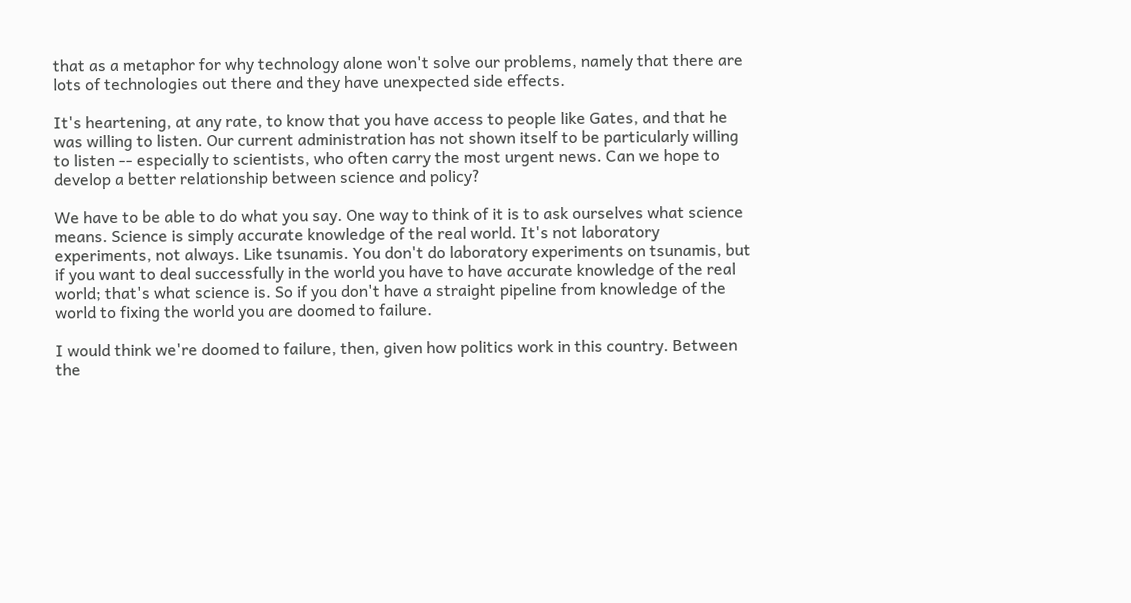that as a metaphor for why technology alone won't solve our problems, namely that there are lots of technologies out there and they have unexpected side effects.

It's heartening, at any rate, to know that you have access to people like Gates, and that he was willing to listen. Our current administration has not shown itself to be particularly willing to listen -- especially to scientists, who often carry the most urgent news. Can we hope to develop a better relationship between science and policy?

We have to be able to do what you say. One way to think of it is to ask ourselves what science means. Science is simply accurate knowledge of the real world. It's not laboratory experiments, not always. Like tsunamis. You don't do laboratory experiments on tsunamis, but if you want to deal successfully in the world you have to have accurate knowledge of the real world; that's what science is. So if you don't have a straight pipeline from knowledge of the world to fixing the world you are doomed to failure.

I would think we're doomed to failure, then, given how politics work in this country. Between the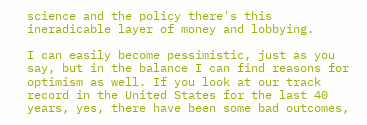science and the policy there's this ineradicable layer of money and lobbying.

I can easily become pessimistic, just as you say, but in the balance I can find reasons for optimism as well. If you look at our track record in the United States for the last 40 years, yes, there have been some bad outcomes,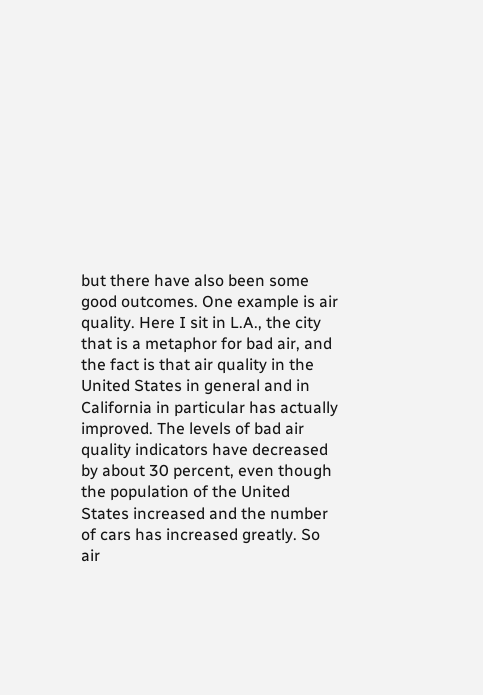but there have also been some good outcomes. One example is air quality. Here I sit in L.A., the city that is a metaphor for bad air, and the fact is that air quality in the United States in general and in California in particular has actually improved. The levels of bad air quality indicators have decreased by about 30 percent, even though the population of the United States increased and the number of cars has increased greatly. So air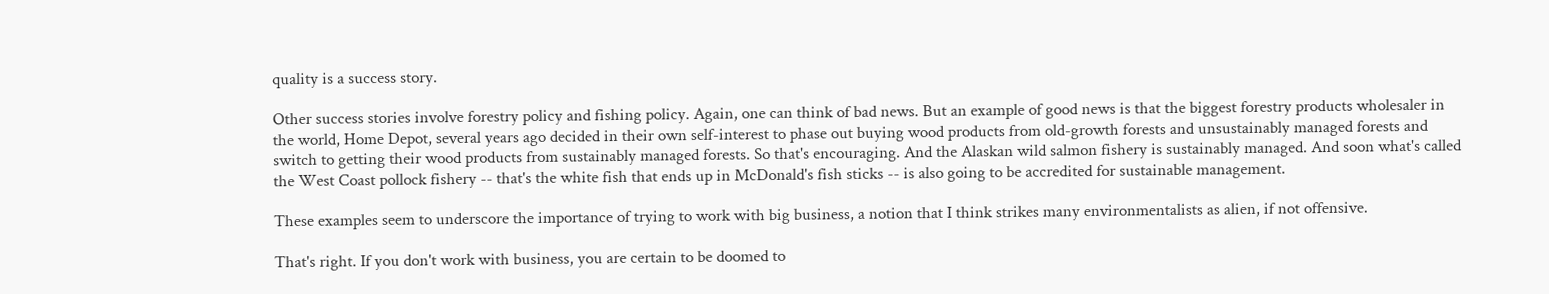quality is a success story.

Other success stories involve forestry policy and fishing policy. Again, one can think of bad news. But an example of good news is that the biggest forestry products wholesaler in the world, Home Depot, several years ago decided in their own self-interest to phase out buying wood products from old-growth forests and unsustainably managed forests and switch to getting their wood products from sustainably managed forests. So that's encouraging. And the Alaskan wild salmon fishery is sustainably managed. And soon what's called the West Coast pollock fishery -- that's the white fish that ends up in McDonald's fish sticks -- is also going to be accredited for sustainable management.

These examples seem to underscore the importance of trying to work with big business, a notion that I think strikes many environmentalists as alien, if not offensive.

That's right. If you don't work with business, you are certain to be doomed to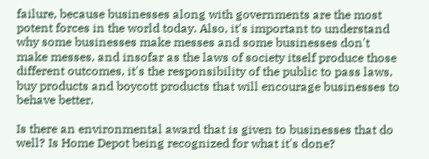failure, because businesses along with governments are the most potent forces in the world today. Also, it's important to understand why some businesses make messes and some businesses don't make messes, and insofar as the laws of society itself produce those different outcomes, it's the responsibility of the public to pass laws, buy products and boycott products that will encourage businesses to behave better.

Is there an environmental award that is given to businesses that do well? Is Home Depot being recognized for what it's done?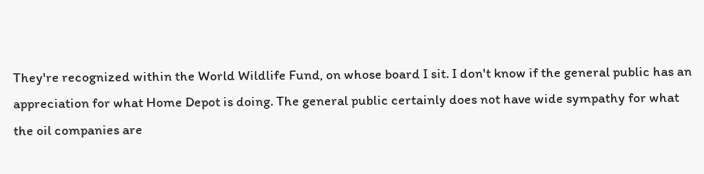They're recognized within the World Wildlife Fund, on whose board I sit. I don't know if the general public has an appreciation for what Home Depot is doing. The general public certainly does not have wide sympathy for what the oil companies are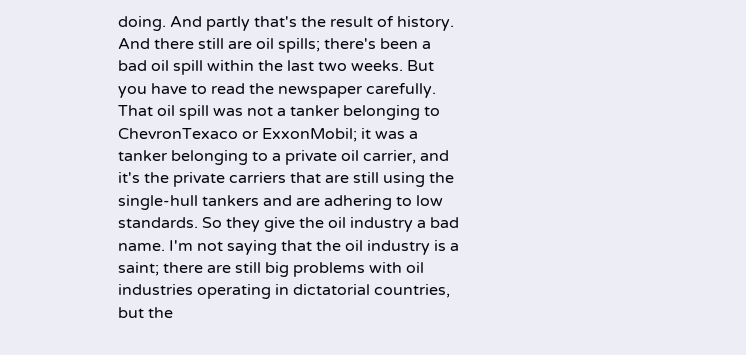doing. And partly that's the result of history. And there still are oil spills; there's been a bad oil spill within the last two weeks. But you have to read the newspaper carefully. That oil spill was not a tanker belonging to ChevronTexaco or ExxonMobil; it was a tanker belonging to a private oil carrier, and it's the private carriers that are still using the single-hull tankers and are adhering to low standards. So they give the oil industry a bad name. I'm not saying that the oil industry is a saint; there are still big problems with oil industries operating in dictatorial countries, but the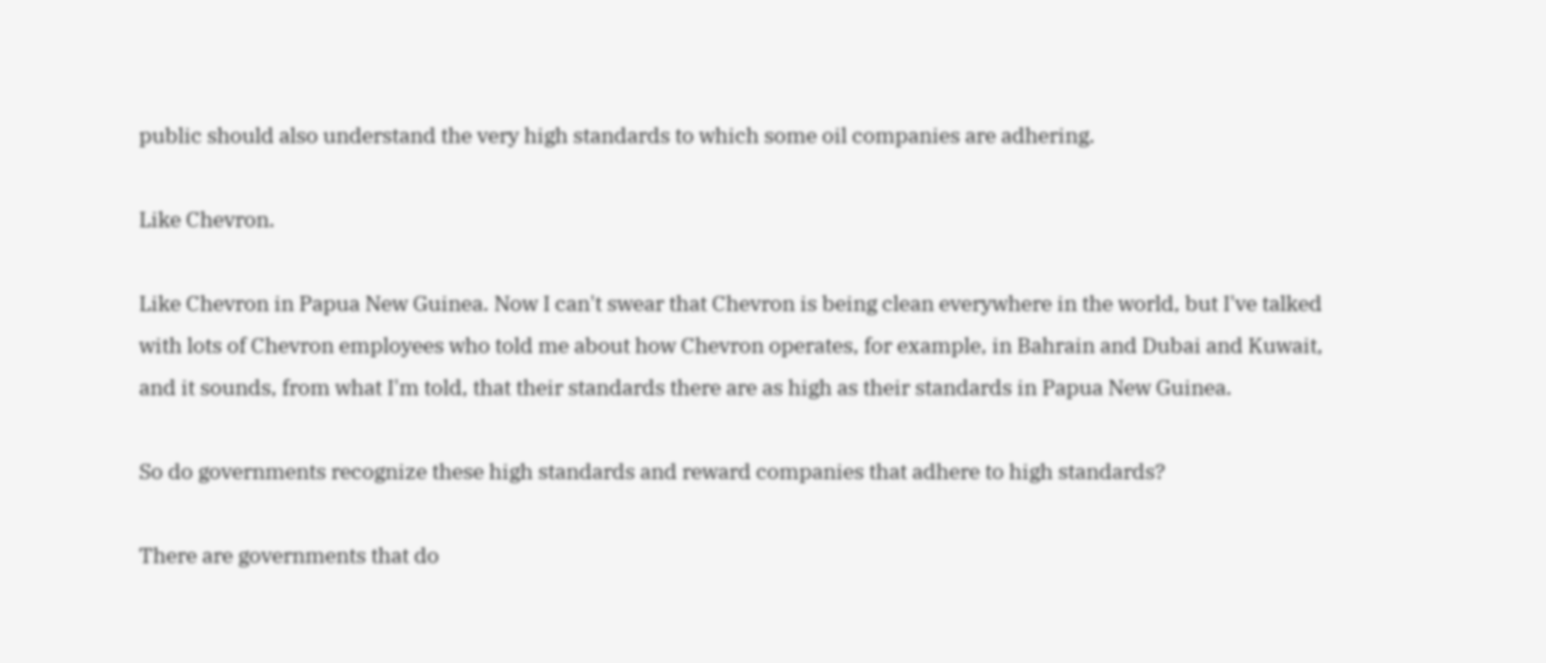public should also understand the very high standards to which some oil companies are adhering.

Like Chevron.

Like Chevron in Papua New Guinea. Now I can't swear that Chevron is being clean everywhere in the world, but I've talked with lots of Chevron employees who told me about how Chevron operates, for example, in Bahrain and Dubai and Kuwait, and it sounds, from what I'm told, that their standards there are as high as their standards in Papua New Guinea.

So do governments recognize these high standards and reward companies that adhere to high standards?

There are governments that do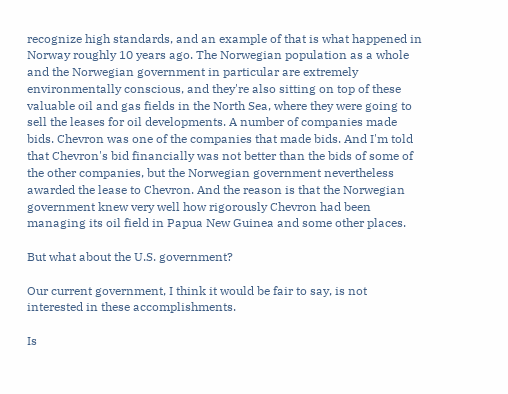recognize high standards, and an example of that is what happened in Norway roughly 10 years ago. The Norwegian population as a whole and the Norwegian government in particular are extremely environmentally conscious, and they're also sitting on top of these valuable oil and gas fields in the North Sea, where they were going to sell the leases for oil developments. A number of companies made bids. Chevron was one of the companies that made bids. And I'm told that Chevron's bid financially was not better than the bids of some of the other companies, but the Norwegian government nevertheless awarded the lease to Chevron. And the reason is that the Norwegian government knew very well how rigorously Chevron had been managing its oil field in Papua New Guinea and some other places.

But what about the U.S. government?

Our current government, I think it would be fair to say, is not interested in these accomplishments.

Is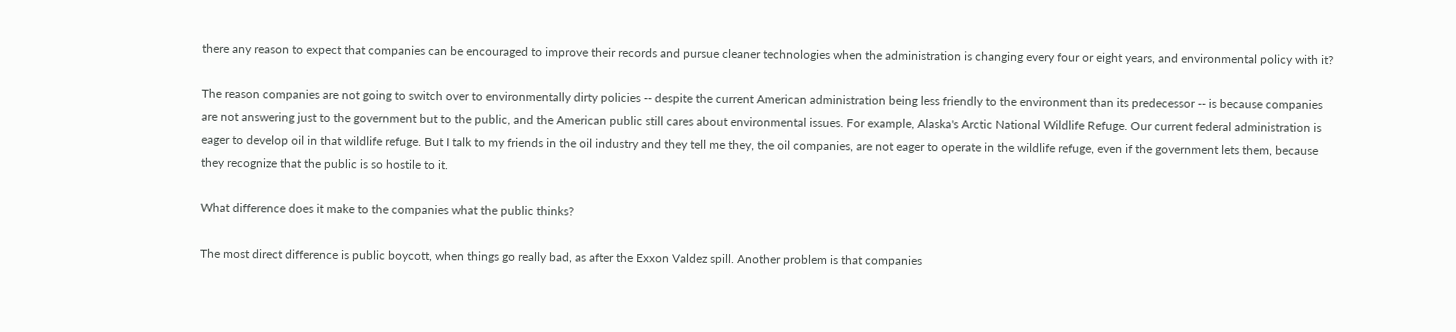there any reason to expect that companies can be encouraged to improve their records and pursue cleaner technologies when the administration is changing every four or eight years, and environmental policy with it?

The reason companies are not going to switch over to environmentally dirty policies -- despite the current American administration being less friendly to the environment than its predecessor -- is because companies are not answering just to the government but to the public, and the American public still cares about environmental issues. For example, Alaska's Arctic National Wildlife Refuge. Our current federal administration is eager to develop oil in that wildlife refuge. But I talk to my friends in the oil industry and they tell me they, the oil companies, are not eager to operate in the wildlife refuge, even if the government lets them, because they recognize that the public is so hostile to it.

What difference does it make to the companies what the public thinks?

The most direct difference is public boycott, when things go really bad, as after the Exxon Valdez spill. Another problem is that companies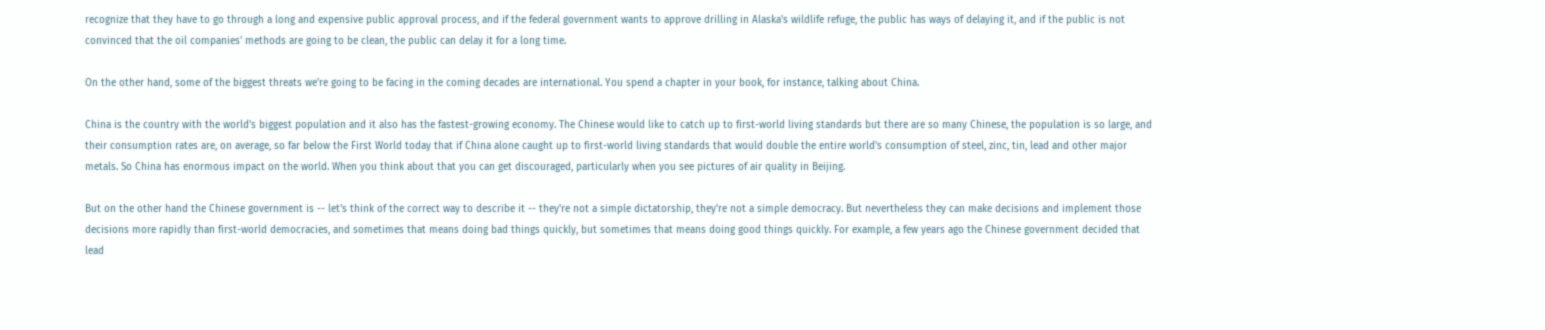recognize that they have to go through a long and expensive public approval process, and if the federal government wants to approve drilling in Alaska's wildlife refuge, the public has ways of delaying it, and if the public is not convinced that the oil companies' methods are going to be clean, the public can delay it for a long time.

On the other hand, some of the biggest threats we're going to be facing in the coming decades are international. You spend a chapter in your book, for instance, talking about China.

China is the country with the world's biggest population and it also has the fastest-growing economy. The Chinese would like to catch up to first-world living standards but there are so many Chinese, the population is so large, and their consumption rates are, on average, so far below the First World today that if China alone caught up to first-world living standards that would double the entire world's consumption of steel, zinc, tin, lead and other major metals. So China has enormous impact on the world. When you think about that you can get discouraged, particularly when you see pictures of air quality in Beijing.

But on the other hand the Chinese government is -- let's think of the correct way to describe it -- they're not a simple dictatorship, they're not a simple democracy. But nevertheless they can make decisions and implement those decisions more rapidly than first-world democracies, and sometimes that means doing bad things quickly, but sometimes that means doing good things quickly. For example, a few years ago the Chinese government decided that lead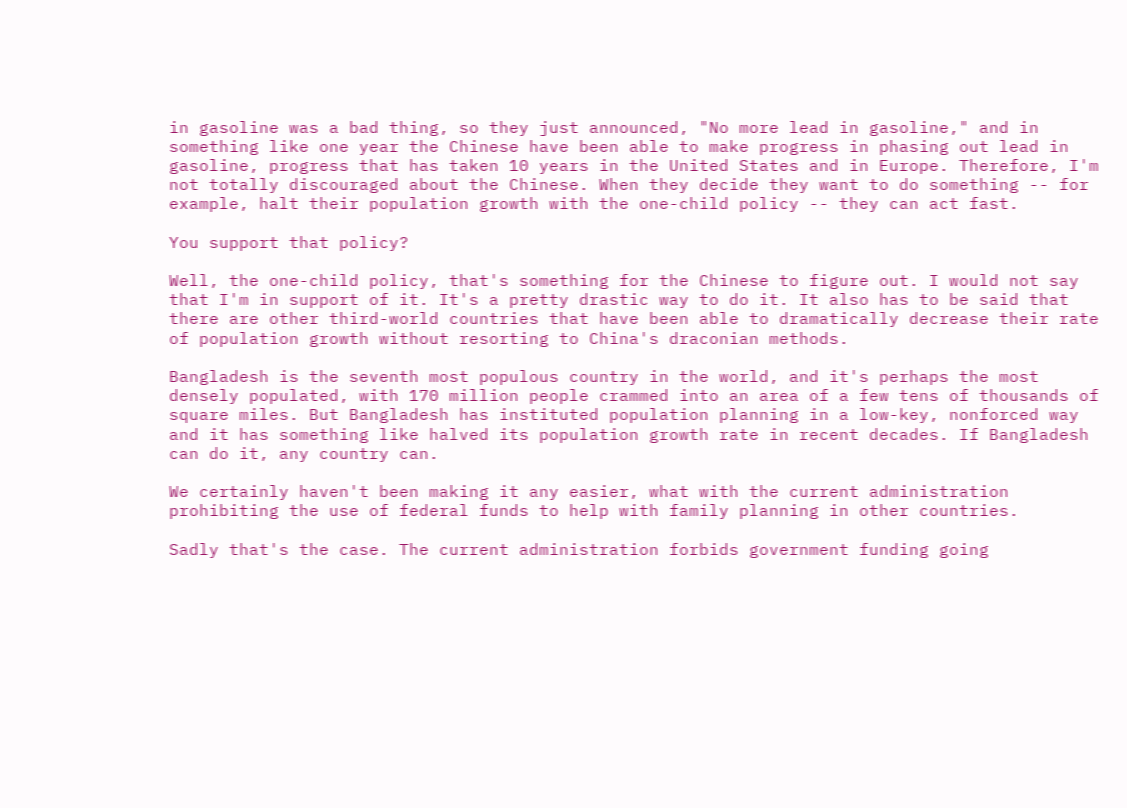in gasoline was a bad thing, so they just announced, "No more lead in gasoline," and in something like one year the Chinese have been able to make progress in phasing out lead in gasoline, progress that has taken 10 years in the United States and in Europe. Therefore, I'm not totally discouraged about the Chinese. When they decide they want to do something -- for example, halt their population growth with the one-child policy -- they can act fast.

You support that policy?

Well, the one-child policy, that's something for the Chinese to figure out. I would not say that I'm in support of it. It's a pretty drastic way to do it. It also has to be said that there are other third-world countries that have been able to dramatically decrease their rate of population growth without resorting to China's draconian methods.

Bangladesh is the seventh most populous country in the world, and it's perhaps the most densely populated, with 170 million people crammed into an area of a few tens of thousands of square miles. But Bangladesh has instituted population planning in a low-key, nonforced way and it has something like halved its population growth rate in recent decades. If Bangladesh can do it, any country can.

We certainly haven't been making it any easier, what with the current administration prohibiting the use of federal funds to help with family planning in other countries.

Sadly that's the case. The current administration forbids government funding going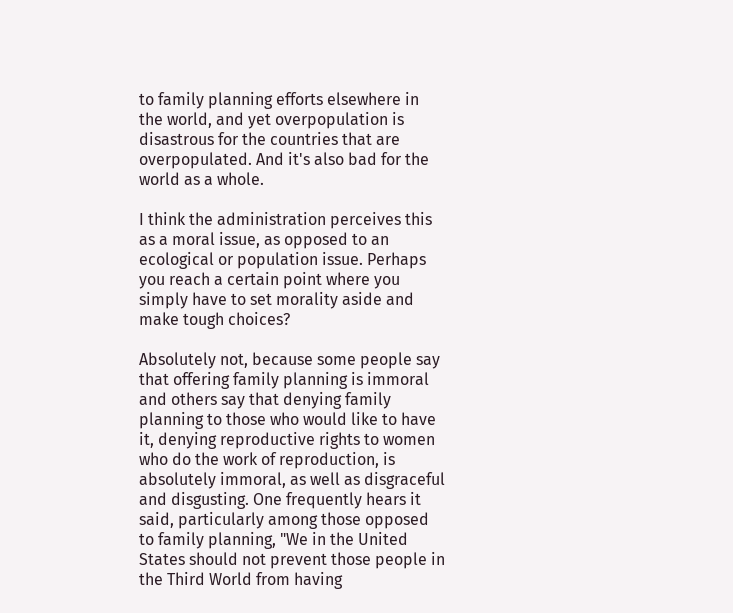to family planning efforts elsewhere in the world, and yet overpopulation is disastrous for the countries that are overpopulated. And it's also bad for the world as a whole.

I think the administration perceives this as a moral issue, as opposed to an ecological or population issue. Perhaps you reach a certain point where you simply have to set morality aside and make tough choices?

Absolutely not, because some people say that offering family planning is immoral and others say that denying family planning to those who would like to have it, denying reproductive rights to women who do the work of reproduction, is absolutely immoral, as well as disgraceful and disgusting. One frequently hears it said, particularly among those opposed to family planning, "We in the United States should not prevent those people in the Third World from having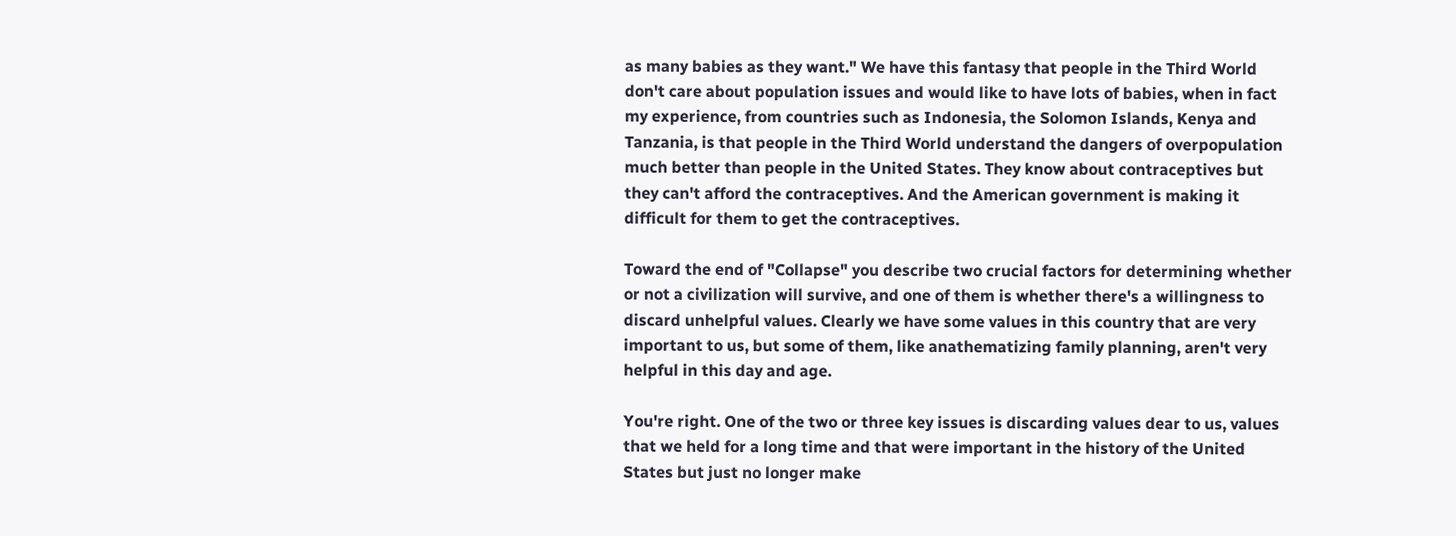as many babies as they want." We have this fantasy that people in the Third World don't care about population issues and would like to have lots of babies, when in fact my experience, from countries such as Indonesia, the Solomon Islands, Kenya and Tanzania, is that people in the Third World understand the dangers of overpopulation much better than people in the United States. They know about contraceptives but they can't afford the contraceptives. And the American government is making it difficult for them to get the contraceptives.

Toward the end of "Collapse" you describe two crucial factors for determining whether or not a civilization will survive, and one of them is whether there's a willingness to discard unhelpful values. Clearly we have some values in this country that are very important to us, but some of them, like anathematizing family planning, aren't very helpful in this day and age.

You're right. One of the two or three key issues is discarding values dear to us, values that we held for a long time and that were important in the history of the United States but just no longer make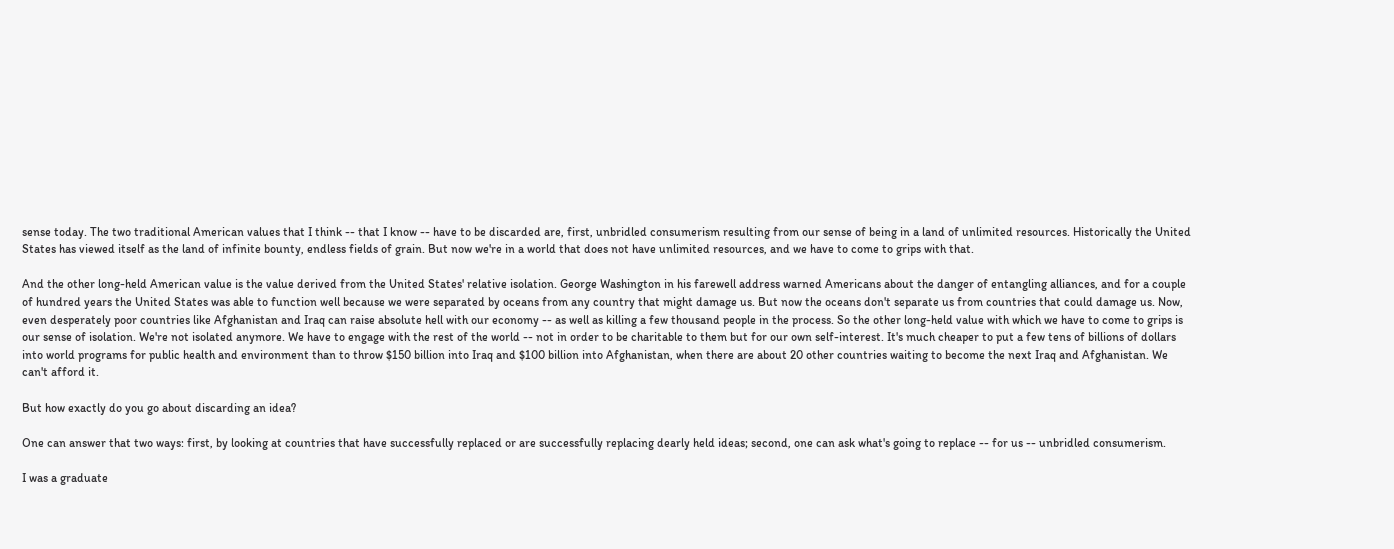sense today. The two traditional American values that I think -- that I know -- have to be discarded are, first, unbridled consumerism resulting from our sense of being in a land of unlimited resources. Historically the United States has viewed itself as the land of infinite bounty, endless fields of grain. But now we're in a world that does not have unlimited resources, and we have to come to grips with that.

And the other long-held American value is the value derived from the United States' relative isolation. George Washington in his farewell address warned Americans about the danger of entangling alliances, and for a couple of hundred years the United States was able to function well because we were separated by oceans from any country that might damage us. But now the oceans don't separate us from countries that could damage us. Now, even desperately poor countries like Afghanistan and Iraq can raise absolute hell with our economy -- as well as killing a few thousand people in the process. So the other long-held value with which we have to come to grips is our sense of isolation. We're not isolated anymore. We have to engage with the rest of the world -- not in order to be charitable to them but for our own self-interest. It's much cheaper to put a few tens of billions of dollars into world programs for public health and environment than to throw $150 billion into Iraq and $100 billion into Afghanistan, when there are about 20 other countries waiting to become the next Iraq and Afghanistan. We can't afford it.

But how exactly do you go about discarding an idea?

One can answer that two ways: first, by looking at countries that have successfully replaced or are successfully replacing dearly held ideas; second, one can ask what's going to replace -- for us -- unbridled consumerism.

I was a graduate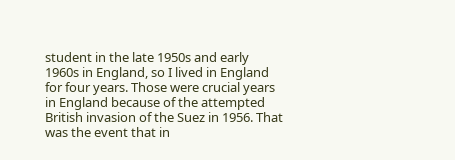student in the late 1950s and early 1960s in England, so I lived in England for four years. Those were crucial years in England because of the attempted British invasion of the Suez in 1956. That was the event that in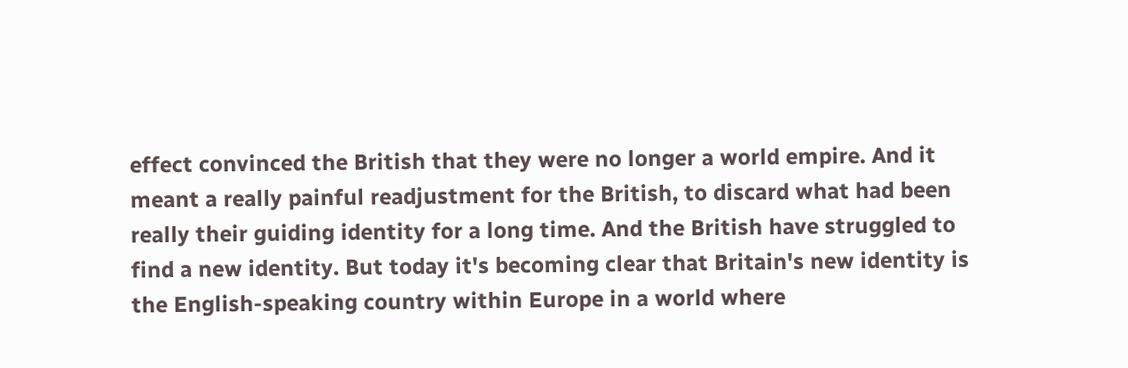effect convinced the British that they were no longer a world empire. And it meant a really painful readjustment for the British, to discard what had been really their guiding identity for a long time. And the British have struggled to find a new identity. But today it's becoming clear that Britain's new identity is the English-speaking country within Europe in a world where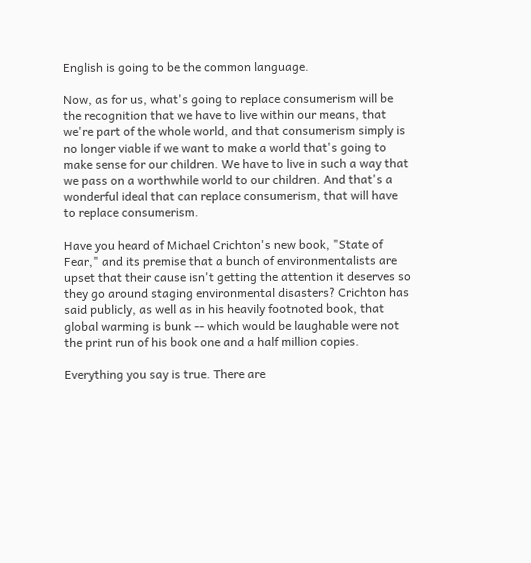English is going to be the common language.

Now, as for us, what's going to replace consumerism will be the recognition that we have to live within our means, that we're part of the whole world, and that consumerism simply is no longer viable if we want to make a world that's going to make sense for our children. We have to live in such a way that we pass on a worthwhile world to our children. And that's a wonderful ideal that can replace consumerism, that will have to replace consumerism.

Have you heard of Michael Crichton's new book, "State of Fear," and its premise that a bunch of environmentalists are upset that their cause isn't getting the attention it deserves so they go around staging environmental disasters? Crichton has said publicly, as well as in his heavily footnoted book, that global warming is bunk -- which would be laughable were not the print run of his book one and a half million copies.

Everything you say is true. There are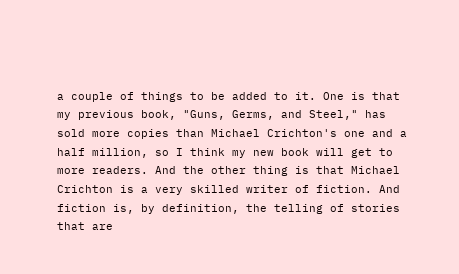a couple of things to be added to it. One is that my previous book, "Guns, Germs, and Steel," has sold more copies than Michael Crichton's one and a half million, so I think my new book will get to more readers. And the other thing is that Michael Crichton is a very skilled writer of fiction. And fiction is, by definition, the telling of stories that are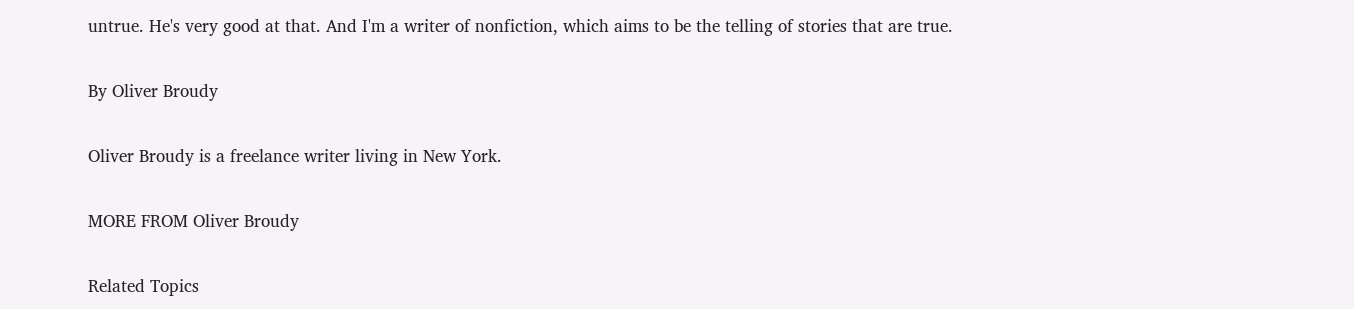untrue. He's very good at that. And I'm a writer of nonfiction, which aims to be the telling of stories that are true.

By Oliver Broudy

Oliver Broudy is a freelance writer living in New York.

MORE FROM Oliver Broudy

Related Topics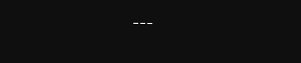---